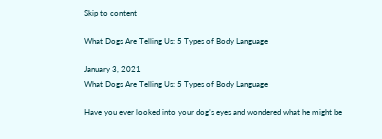Skip to content

What Dogs Are Telling Us: 5 Types of Body Language

January 3, 2021
What Dogs Are Telling Us: 5 Types of Body Language

Have you ever looked into your dog’s eyes and wondered what he might be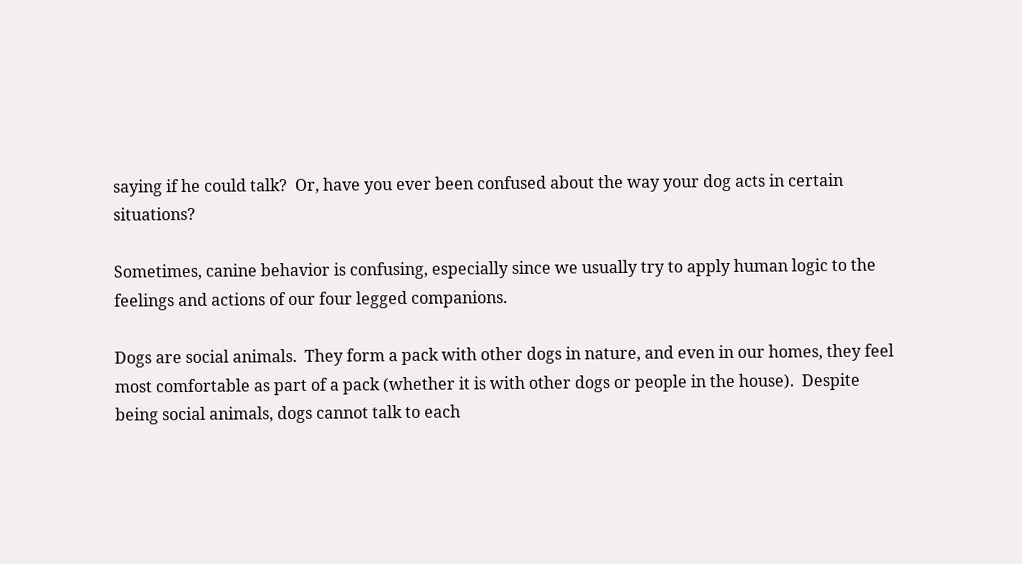saying if he could talk?  Or, have you ever been confused about the way your dog acts in certain situations?

Sometimes, canine behavior is confusing, especially since we usually try to apply human logic to the feelings and actions of our four legged companions.

Dogs are social animals.  They form a pack with other dogs in nature, and even in our homes, they feel most comfortable as part of a pack (whether it is with other dogs or people in the house).  Despite being social animals, dogs cannot talk to each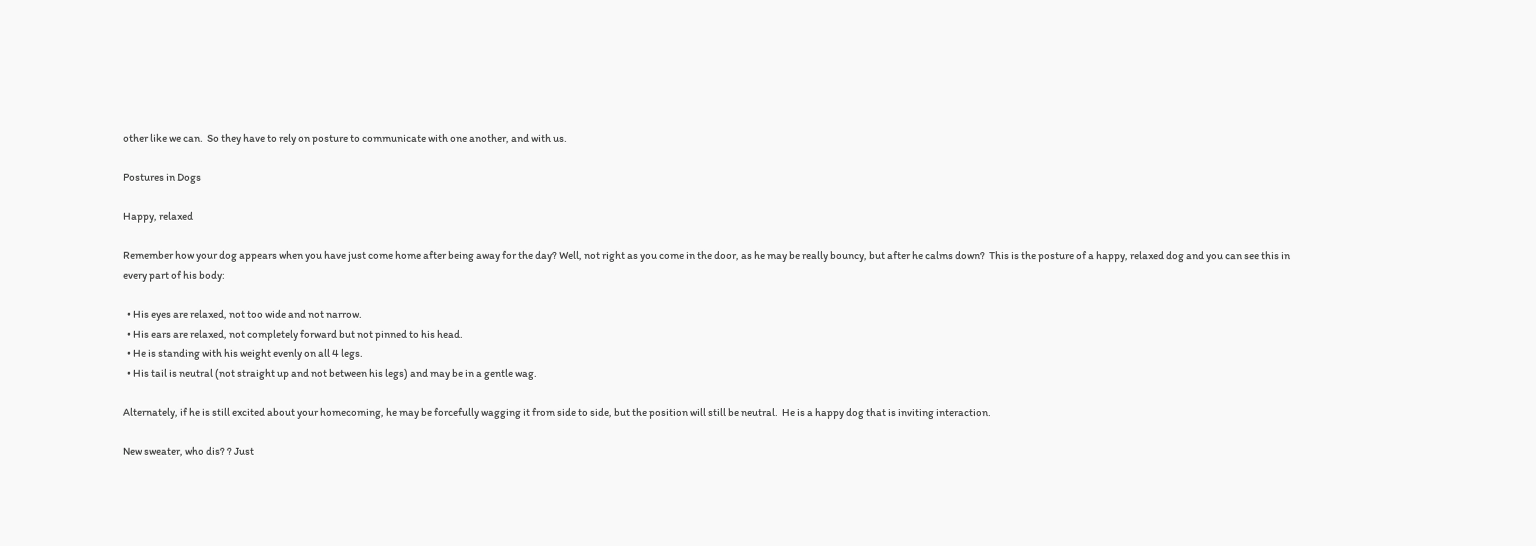other like we can.  So they have to rely on posture to communicate with one another, and with us.

Postures in Dogs

Happy, relaxed

Remember how your dog appears when you have just come home after being away for the day? Well, not right as you come in the door, as he may be really bouncy, but after he calms down?  This is the posture of a happy, relaxed dog and you can see this in every part of his body:

  • His eyes are relaxed, not too wide and not narrow.
  • His ears are relaxed, not completely forward but not pinned to his head.
  • He is standing with his weight evenly on all 4 legs.
  • His tail is neutral (not straight up and not between his legs) and may be in a gentle wag.

Alternately, if he is still excited about your homecoming, he may be forcefully wagging it from side to side, but the position will still be neutral.  He is a happy dog that is inviting interaction.

New sweater, who dis? ? Just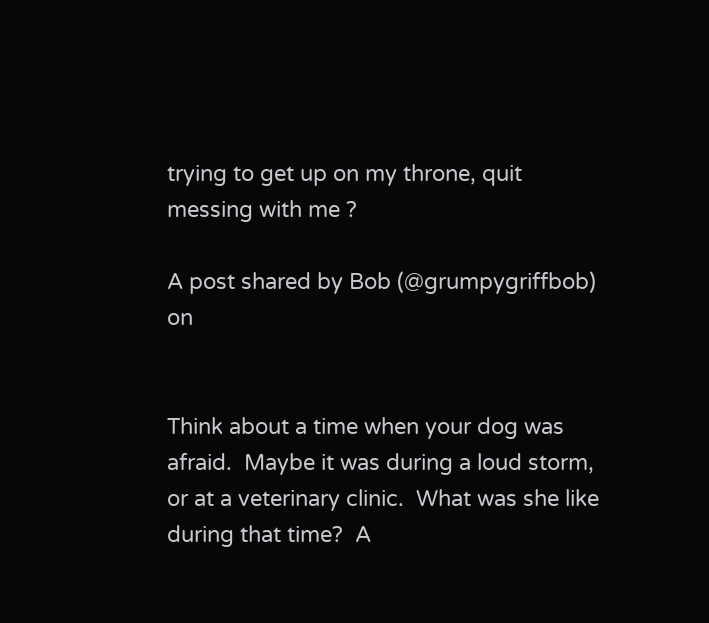trying to get up on my throne, quit messing with me ?

A post shared by Bob (@grumpygriffbob) on


Think about a time when your dog was afraid.  Maybe it was during a loud storm, or at a veterinary clinic.  What was she like during that time?  A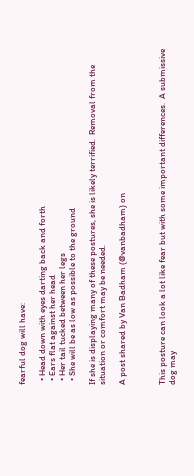fearful dog will have:

  • Head down with eyes darting back and forth
  • Ears flat against her head
  • Her tail tucked between her legs
  • She will be as low as possible to the ground

If she is displaying many of these postures, she is likely terrified.  Removal from the situation or comfort may be needed.

A post shared by Van Badham (@vanbadham) on



This posture can look a lot like fear but with some important differences.  A submissive dog may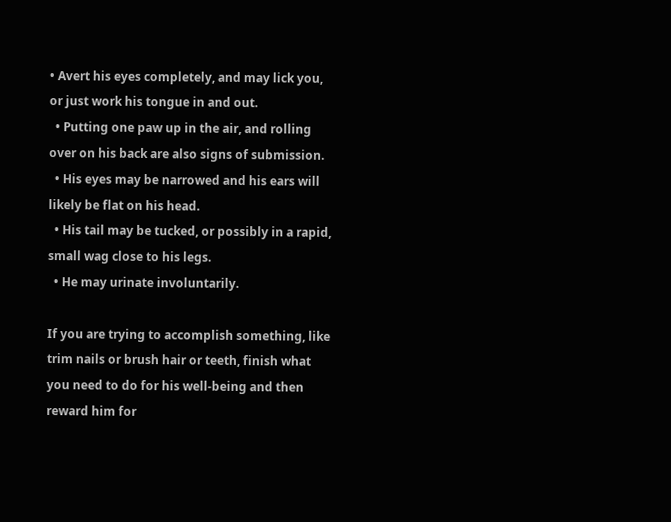• Avert his eyes completely, and may lick you, or just work his tongue in and out.
  • Putting one paw up in the air, and rolling over on his back are also signs of submission.
  • His eyes may be narrowed and his ears will likely be flat on his head.
  • His tail may be tucked, or possibly in a rapid, small wag close to his legs.
  • He may urinate involuntarily.

If you are trying to accomplish something, like trim nails or brush hair or teeth, finish what you need to do for his well-being and then reward him for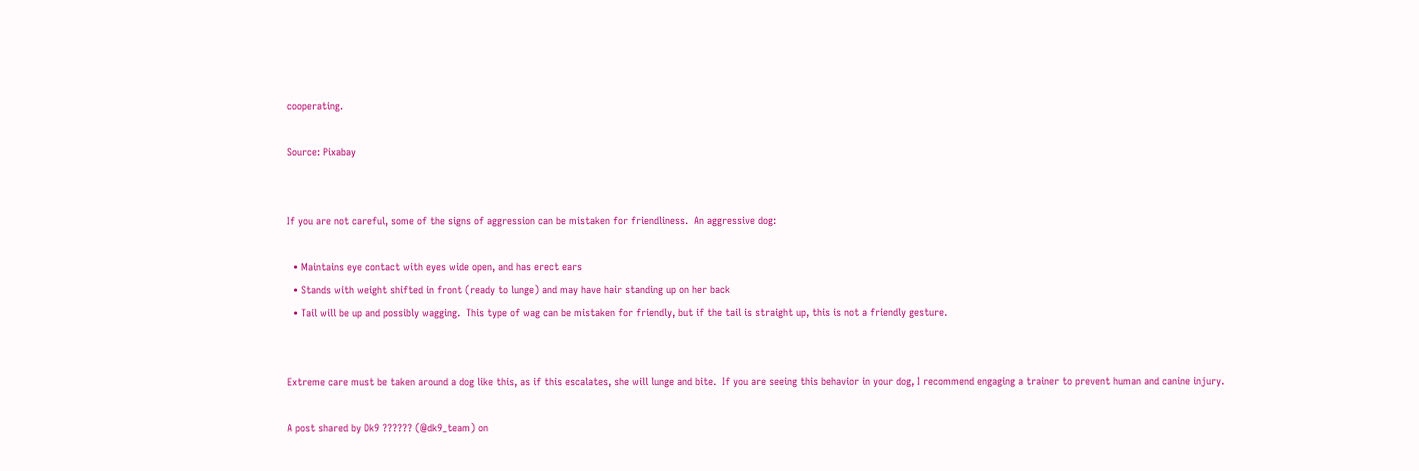cooperating.

Source: Pixabay


If you are not careful, some of the signs of aggression can be mistaken for friendliness.  An aggressive dog:

  • Maintains eye contact with eyes wide open, and has erect ears
  • Stands with weight shifted in front (ready to lunge) and may have hair standing up on her back
  • Tail will be up and possibly wagging.  This type of wag can be mistaken for friendly, but if the tail is straight up, this is not a friendly gesture.


Extreme care must be taken around a dog like this, as if this escalates, she will lunge and bite.  If you are seeing this behavior in your dog, I recommend engaging a trainer to prevent human and canine injury.

A post shared by Dk9 ?????? (@dk9_team) on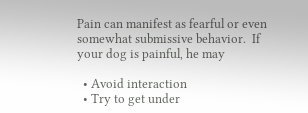Pain can manifest as fearful or even somewhat submissive behavior.  If your dog is painful, he may

  • Avoid interaction
  • Try to get under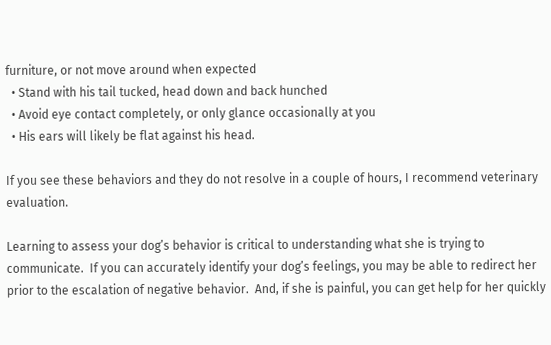furniture, or not move around when expected
  • Stand with his tail tucked, head down and back hunched
  • Avoid eye contact completely, or only glance occasionally at you
  • His ears will likely be flat against his head.

If you see these behaviors and they do not resolve in a couple of hours, I recommend veterinary evaluation.

Learning to assess your dog’s behavior is critical to understanding what she is trying to communicate.  If you can accurately identify your dog’s feelings, you may be able to redirect her prior to the escalation of negative behavior.  And, if she is painful, you can get help for her quickly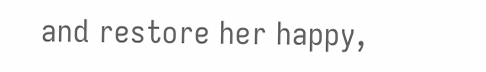and restore her happy,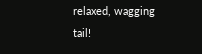relaxed, wagging tail!